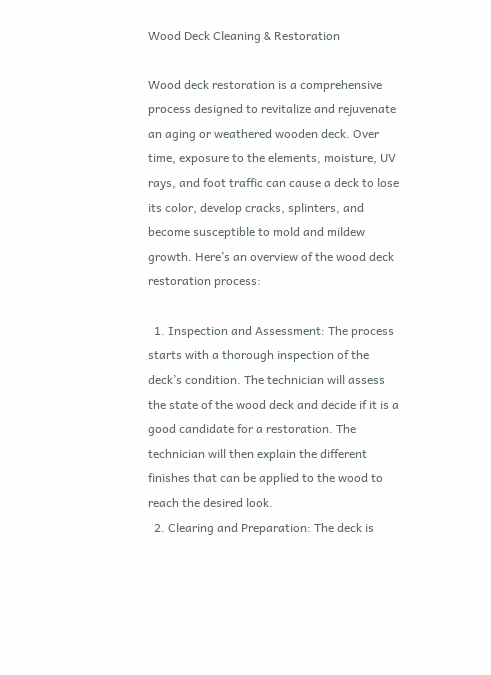Wood Deck Cleaning & Restoration

Wood deck restoration is a comprehensive process designed to revitalize and rejuvenate an aging or weathered wooden deck. Over time, exposure to the elements, moisture, UV rays, and foot traffic can cause a deck to lose its color, develop cracks, splinters, and become susceptible to mold and mildew growth. Here’s an overview of the wood deck restoration process:

  1. Inspection and Assessment: The process starts with a thorough inspection of the deck’s condition. The technician will assess the state of the wood deck and decide if it is a good candidate for a restoration. The technician will then explain the different finishes that can be applied to the wood to reach the desired look.
  2. Clearing and Preparation: The deck is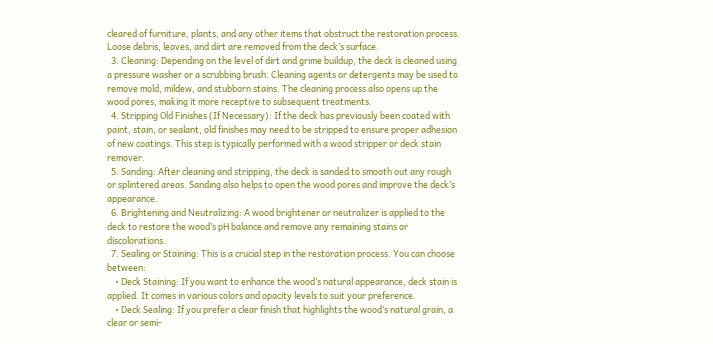cleared of furniture, plants, and any other items that obstruct the restoration process. Loose debris, leaves, and dirt are removed from the deck’s surface.
  3. Cleaning: Depending on the level of dirt and grime buildup, the deck is cleaned using a pressure washer or a scrubbing brush. Cleaning agents or detergents may be used to remove mold, mildew, and stubborn stains. The cleaning process also opens up the wood pores, making it more receptive to subsequent treatments.
  4. Stripping Old Finishes (If Necessary): If the deck has previously been coated with paint, stain, or sealant, old finishes may need to be stripped to ensure proper adhesion of new coatings. This step is typically performed with a wood stripper or deck stain remover.
  5. Sanding: After cleaning and stripping, the deck is sanded to smooth out any rough or splintered areas. Sanding also helps to open the wood pores and improve the deck’s appearance.
  6. Brightening and Neutralizing: A wood brightener or neutralizer is applied to the deck to restore the wood’s pH balance and remove any remaining stains or discolorations.
  7. Sealing or Staining: This is a crucial step in the restoration process. You can choose between:
    • Deck Staining: If you want to enhance the wood’s natural appearance, deck stain is applied. It comes in various colors and opacity levels to suit your preference.
    • Deck Sealing: If you prefer a clear finish that highlights the wood’s natural grain, a clear or semi-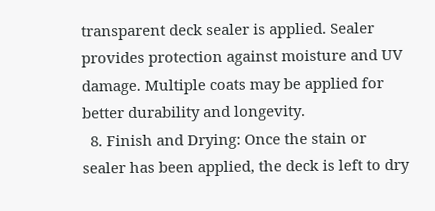transparent deck sealer is applied. Sealer provides protection against moisture and UV damage. Multiple coats may be applied for better durability and longevity.
  8. Finish and Drying: Once the stain or sealer has been applied, the deck is left to dry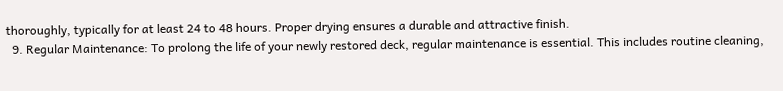thoroughly, typically for at least 24 to 48 hours. Proper drying ensures a durable and attractive finish.
  9. Regular Maintenance: To prolong the life of your newly restored deck, regular maintenance is essential. This includes routine cleaning,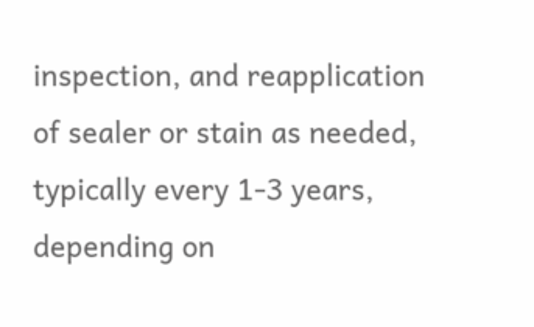inspection, and reapplication of sealer or stain as needed, typically every 1-3 years, depending on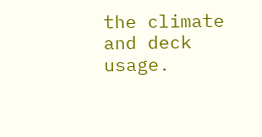the climate and deck usage.